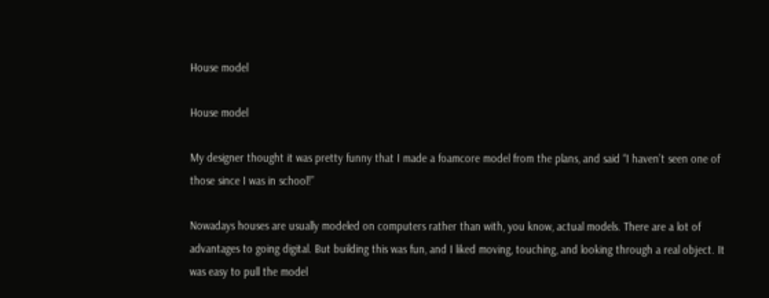House model

House model

My designer thought it was pretty funny that I made a foamcore model from the plans, and said “I haven’t seen one of those since I was in school!”

Nowadays houses are usually modeled on computers rather than with, you know, actual models. There are a lot of advantages to going digital. But building this was fun, and I liked moving, touching, and looking through a real object. It was easy to pull the model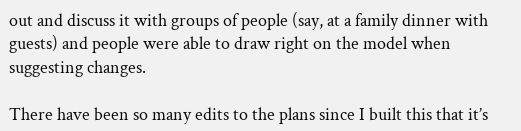out and discuss it with groups of people (say, at a family dinner with guests) and people were able to draw right on the model when suggesting changes.

There have been so many edits to the plans since I built this that it’s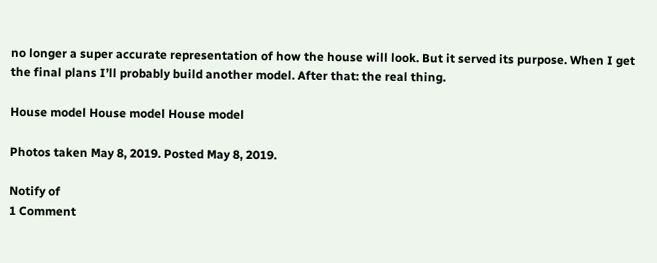no longer a super accurate representation of how the house will look. But it served its purpose. When I get the final plans I’ll probably build another model. After that: the real thing.

House model House model House model

Photos taken May 8, 2019. Posted May 8, 2019.

Notify of
1 Comment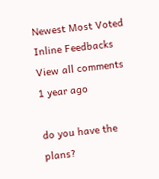Newest Most Voted
Inline Feedbacks
View all comments
1 year ago

do you have the plans?